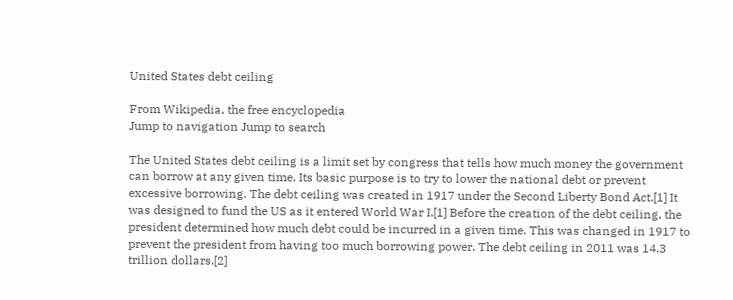United States debt ceiling

From Wikipedia, the free encyclopedia
Jump to navigation Jump to search

The United States debt ceiling is a limit set by congress that tells how much money the government can borrow at any given time. Its basic purpose is to try to lower the national debt or prevent excessive borrowing. The debt ceiling was created in 1917 under the Second Liberty Bond Act.[1] It was designed to fund the US as it entered World War I.[1] Before the creation of the debt ceiling, the president determined how much debt could be incurred in a given time. This was changed in 1917 to prevent the president from having too much borrowing power. The debt ceiling in 2011 was 14.3 trillion dollars.[2]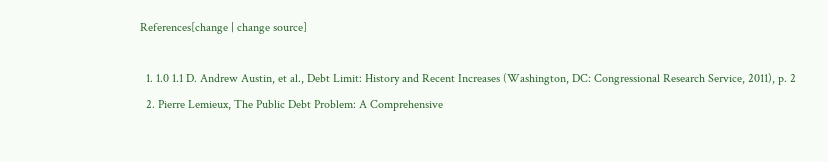References[change | change source]

  1. 1.0 1.1 D. Andrew Austin, et al., Debt Limit: History and Recent Increases (Washington, DC: Congressional Research Service, 2011), p. 2
  2. Pierre Lemieux, The Public Debt Problem: A Comprehensive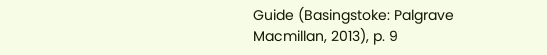Guide (Basingstoke: Palgrave Macmillan, 2013), p. 9